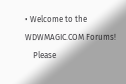• Welcome to the WDWMAGIC.COM Forums!
    Please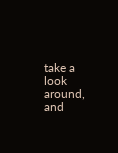take a look around, and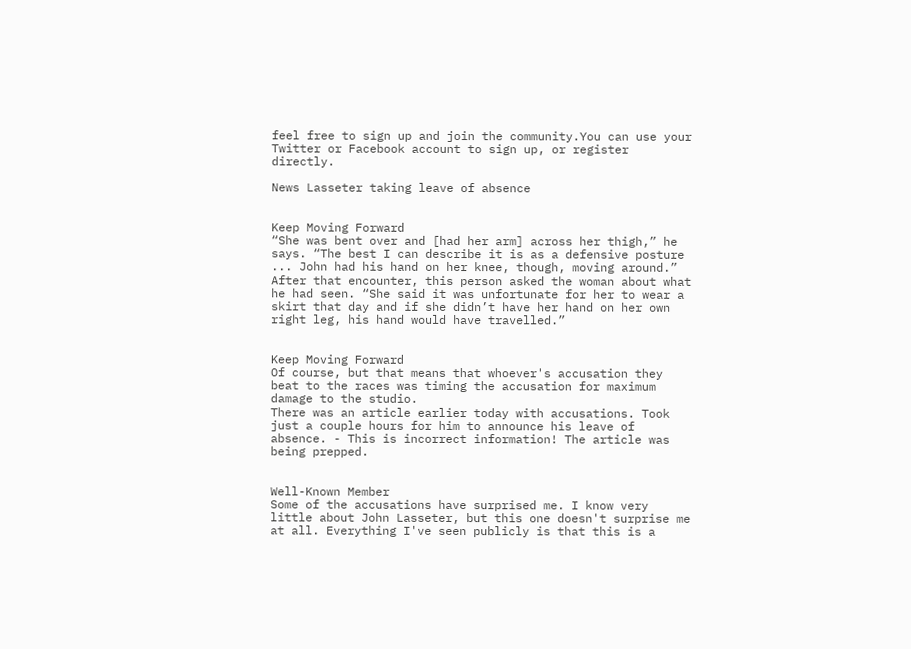feel free to sign up and join the community.You can use your Twitter or Facebook account to sign up, or register directly.

News Lasseter taking leave of absence


Keep Moving Forward
“She was bent over and [had her arm] across her thigh,” he says. “The best I can describe it is as a defensive posture ... John had his hand on her knee, though, moving around.” After that encounter, this person asked the woman about what he had seen. “She said it was unfortunate for her to wear a skirt that day and if she didn’t have her hand on her own right leg, his hand would have travelled.”


Keep Moving Forward
Of course, but that means that whoever's accusation they beat to the races was timing the accusation for maximum damage to the studio.
There was an article earlier today with accusations. Took just a couple hours for him to announce his leave of absence. - This is incorrect information! The article was being prepped.


Well-Known Member
Some of the accusations have surprised me. I know very little about John Lasseter, but this one doesn't surprise me at all. Everything I've seen publicly is that this is a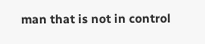man that is not in control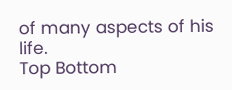of many aspects of his life.
Top Bottom